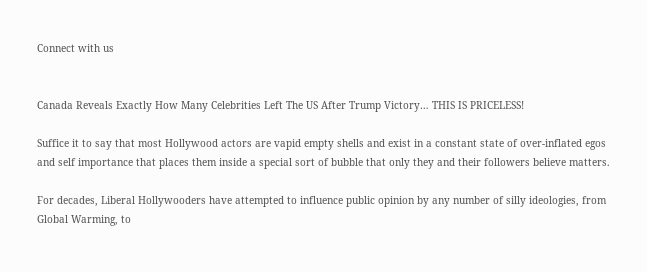Connect with us


Canada Reveals Exactly How Many Celebrities Left The US After Trump Victory… THIS IS PRICELESS!

Suffice it to say that most Hollywood actors are vapid empty shells and exist in a constant state of over-inflated egos and self importance that places them inside a special sort of bubble that only they and their followers believe matters.

For decades, Liberal Hollywooders have attempted to influence public opinion by any number of silly ideologies, from Global Warming, to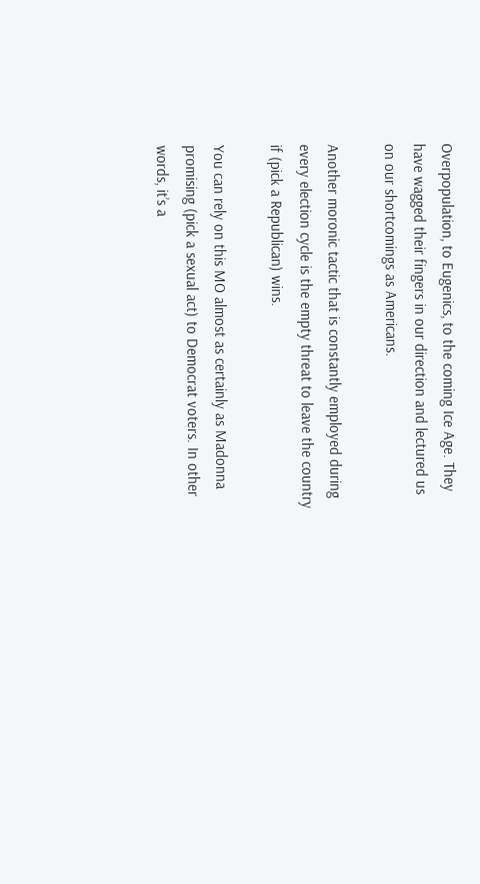Overpopulation, to Eugenics, to the coming Ice Age. They have wagged their fingers in our direction and lectured us on our shortcomings as Americans.

Another moronic tactic that is constantly employed during every election cycle is the empty threat to leave the country if (pick a Republican) wins.

You can rely on this MO almost as certainly as Madonna promising (pick a sexual act) to Democrat voters. In other words, it’s a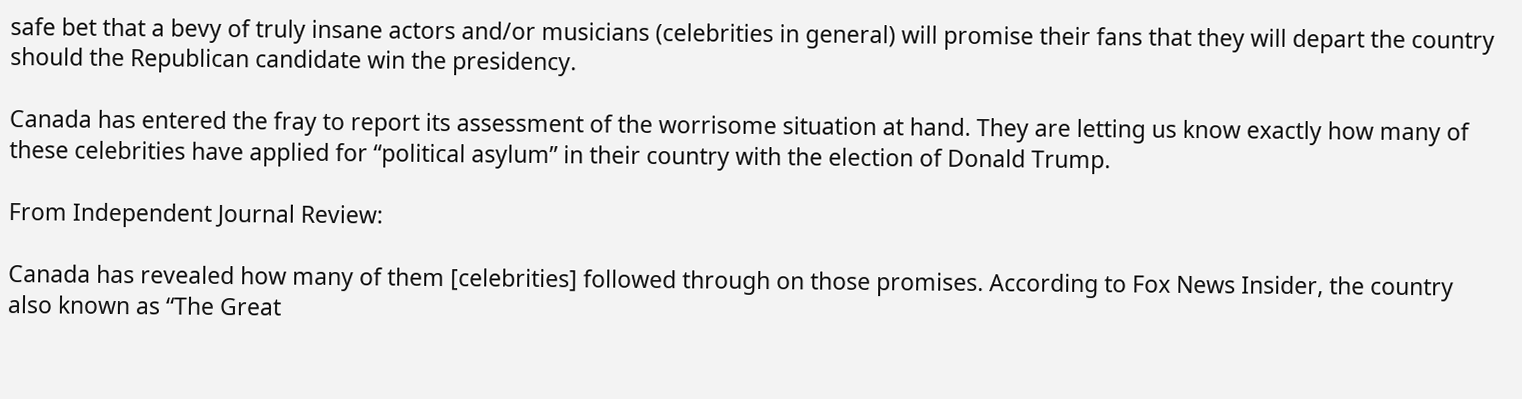safe bet that a bevy of truly insane actors and/or musicians (celebrities in general) will promise their fans that they will depart the country should the Republican candidate win the presidency.

Canada has entered the fray to report its assessment of the worrisome situation at hand. They are letting us know exactly how many of these celebrities have applied for “political asylum” in their country with the election of Donald Trump.

From Independent Journal Review:

Canada has revealed how many of them [celebrities] followed through on those promises. According to Fox News Insider, the country also known as “The Great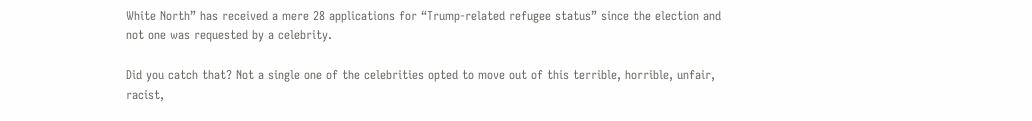White North” has received a mere 28 applications for “Trump-related refugee status” since the election and not one was requested by a celebrity.

Did you catch that? Not a single one of the celebrities opted to move out of this terrible, horrible, unfair, racist,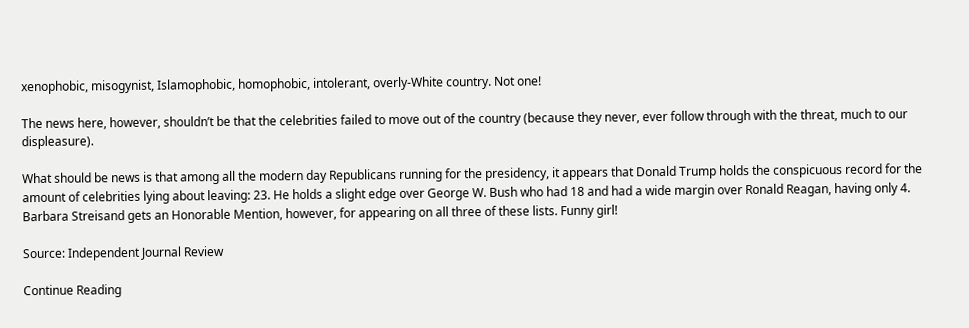xenophobic, misogynist, Islamophobic, homophobic, intolerant, overly-White country. Not one!

The news here, however, shouldn’t be that the celebrities failed to move out of the country (because they never, ever follow through with the threat, much to our displeasure).

What should be news is that among all the modern day Republicans running for the presidency, it appears that Donald Trump holds the conspicuous record for the amount of celebrities lying about leaving: 23. He holds a slight edge over George W. Bush who had 18 and had a wide margin over Ronald Reagan, having only 4. Barbara Streisand gets an Honorable Mention, however, for appearing on all three of these lists. Funny girl!

Source: Independent Journal Review

Continue Reading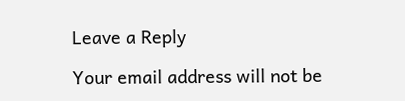Leave a Reply

Your email address will not be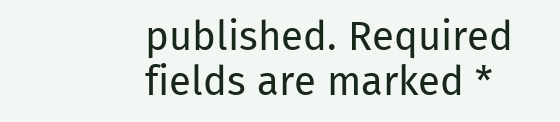published. Required fields are marked *